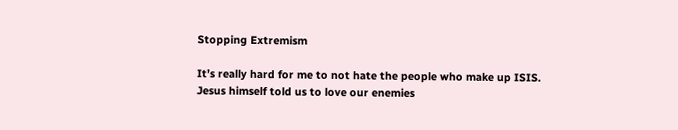Stopping Extremism

It’s really hard for me to not hate the people who make up ISIS. Jesus himself told us to love our enemies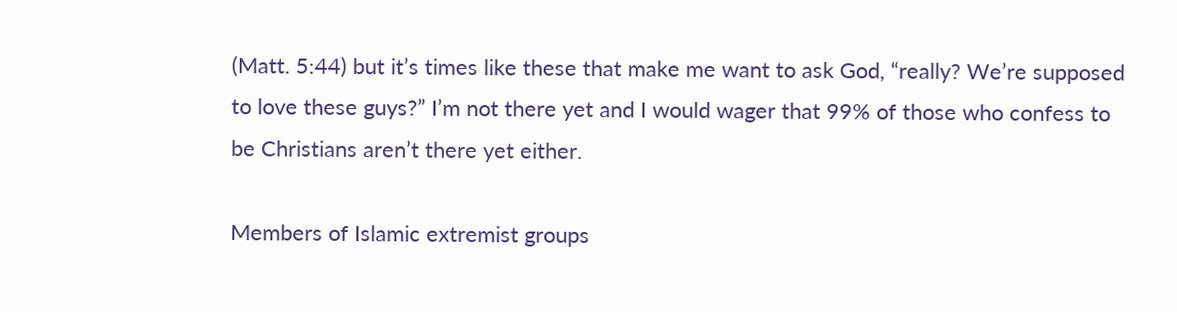(Matt. 5:44) but it’s times like these that make me want to ask God, “really? We’re supposed to love these guys?” I’m not there yet and I would wager that 99% of those who confess to be Christians aren’t there yet either.

Members of Islamic extremist groups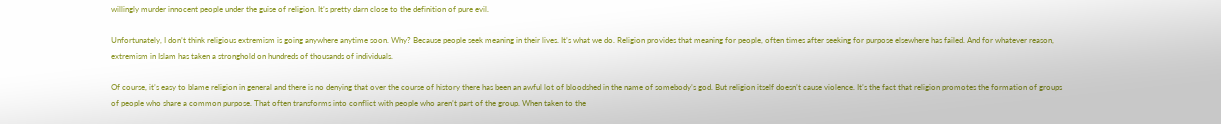willingly murder innocent people under the guise of religion. It’s pretty darn close to the definition of pure evil.

Unfortunately, I don’t think religious extremism is going anywhere anytime soon. Why? Because people seek meaning in their lives. It’s what we do. Religion provides that meaning for people, often times after seeking for purpose elsewhere has failed. And for whatever reason, extremism in Islam has taken a stronghold on hundreds of thousands of individuals.

Of course, it’s easy to blame religion in general and there is no denying that over the course of history there has been an awful lot of bloodshed in the name of somebody’s god. But religion itself doesn’t cause violence. It’s the fact that religion promotes the formation of groups of people who share a common purpose. That often transforms into conflict with people who aren’t part of the group. When taken to the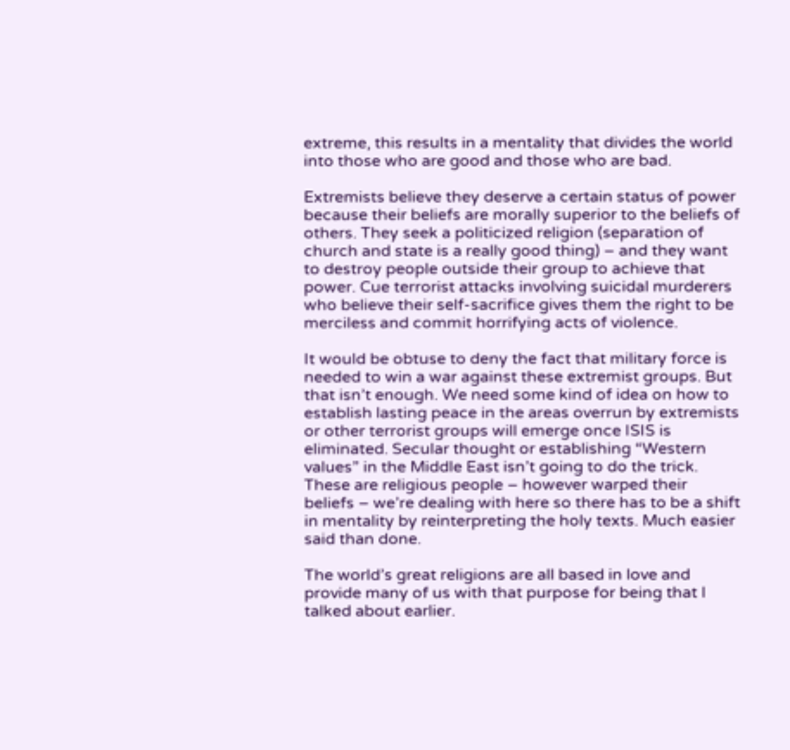extreme, this results in a mentality that divides the world into those who are good and those who are bad.

Extremists believe they deserve a certain status of power because their beliefs are morally superior to the beliefs of others. They seek a politicized religion (separation of church and state is a really good thing) – and they want to destroy people outside their group to achieve that power. Cue terrorist attacks involving suicidal murderers who believe their self-sacrifice gives them the right to be merciless and commit horrifying acts of violence.

It would be obtuse to deny the fact that military force is needed to win a war against these extremist groups. But that isn’t enough. We need some kind of idea on how to establish lasting peace in the areas overrun by extremists or other terrorist groups will emerge once ISIS is eliminated. Secular thought or establishing “Western values” in the Middle East isn’t going to do the trick. These are religious people – however warped their beliefs – we’re dealing with here so there has to be a shift in mentality by reinterpreting the holy texts. Much easier said than done.

The world’s great religions are all based in love and provide many of us with that purpose for being that I talked about earlier.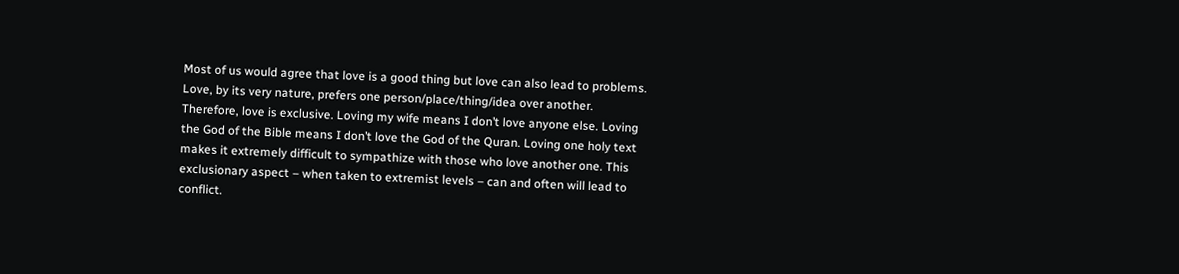Most of us would agree that love is a good thing but love can also lead to problems. Love, by its very nature, prefers one person/place/thing/idea over another. Therefore, love is exclusive. Loving my wife means I don’t love anyone else. Loving the God of the Bible means I don’t love the God of the Quran. Loving one holy text makes it extremely difficult to sympathize with those who love another one. This exclusionary aspect – when taken to extremist levels – can and often will lead to conflict.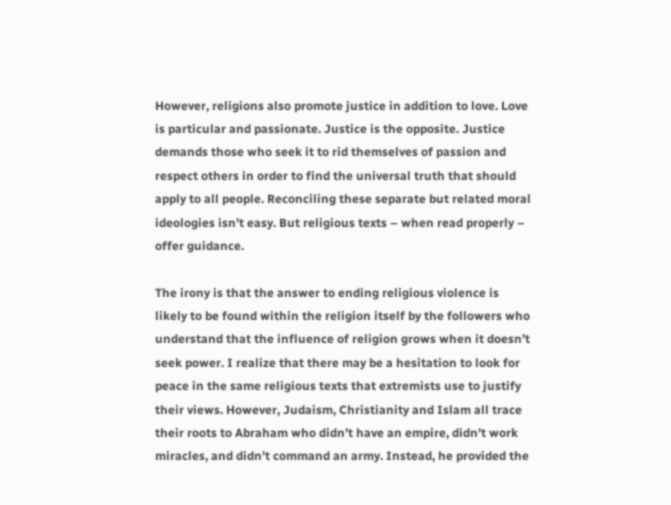However, religions also promote justice in addition to love. Love is particular and passionate. Justice is the opposite. Justice demands those who seek it to rid themselves of passion and respect others in order to find the universal truth that should apply to all people. Reconciling these separate but related moral ideologies isn’t easy. But religious texts – when read properly – offer guidance.

The irony is that the answer to ending religious violence is likely to be found within the religion itself by the followers who understand that the influence of religion grows when it doesn’t seek power. I realize that there may be a hesitation to look for peace in the same religious texts that extremists use to justify their views. However, Judaism, Christianity and Islam all trace their roots to Abraham who didn’t have an empire, didn’t work miracles, and didn’t command an army. Instead, he provided the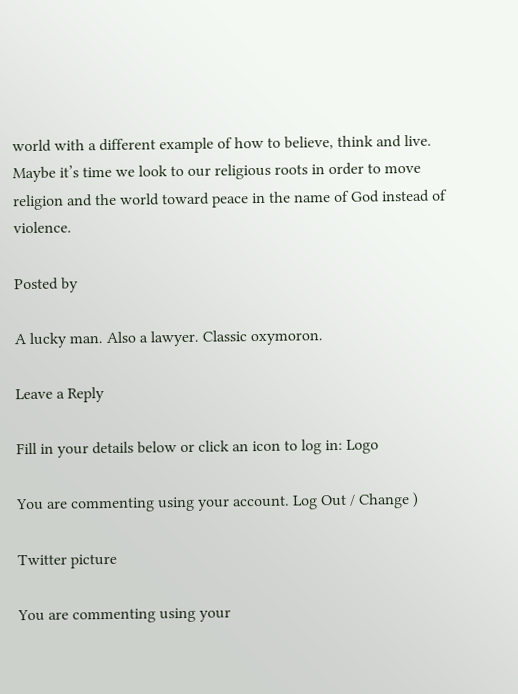world with a different example of how to believe, think and live. Maybe it’s time we look to our religious roots in order to move religion and the world toward peace in the name of God instead of violence.

Posted by

A lucky man. Also a lawyer. Classic oxymoron.

Leave a Reply

Fill in your details below or click an icon to log in: Logo

You are commenting using your account. Log Out / Change )

Twitter picture

You are commenting using your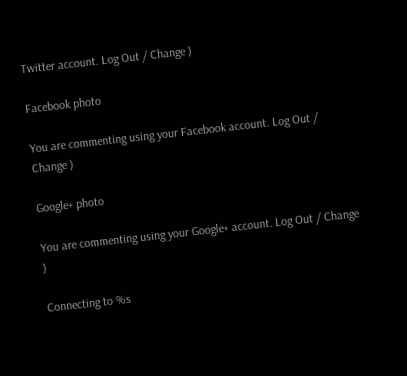Twitter account. Log Out / Change )

Facebook photo

You are commenting using your Facebook account. Log Out / Change )

Google+ photo

You are commenting using your Google+ account. Log Out / Change )

Connecting to %s